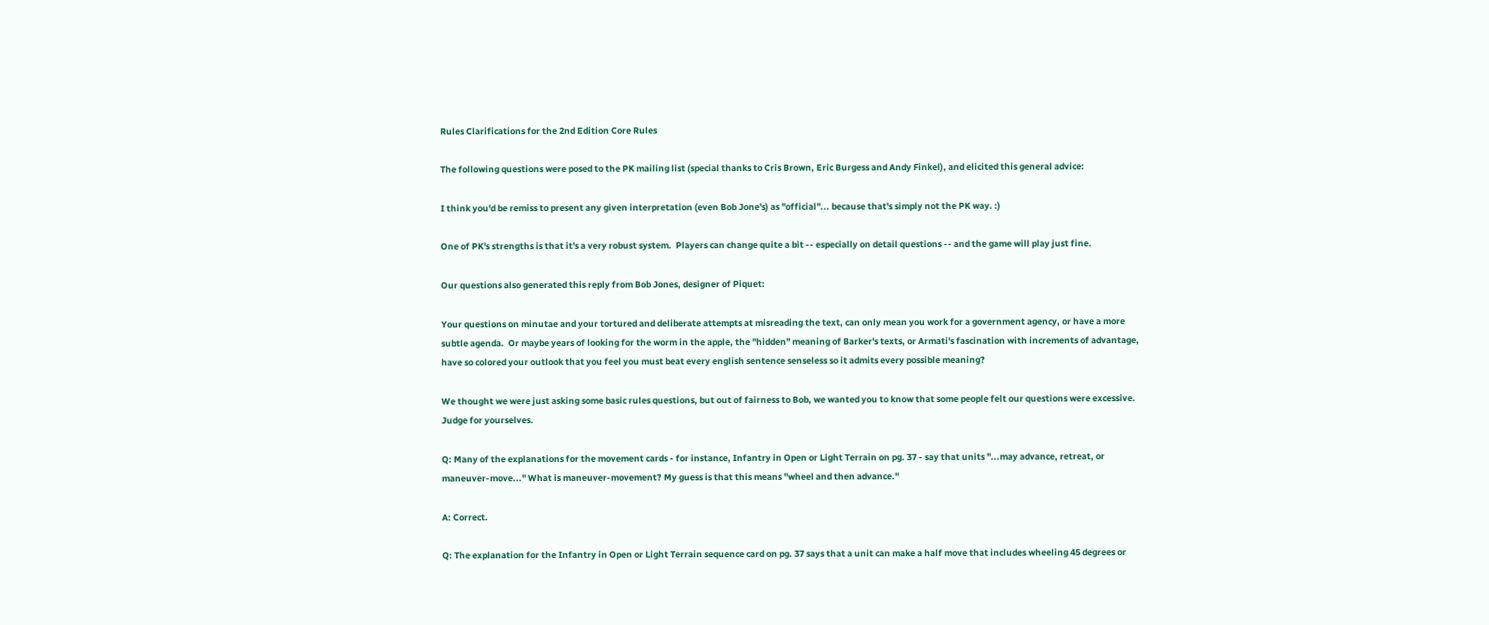Rules Clarifications for the 2nd Edition Core Rules

The following questions were posed to the PK mailing list (special thanks to Cris Brown, Eric Burgess and Andy Finkel), and elicited this general advice:

I think you'd be remiss to present any given interpretation (even Bob Jone's) as "official"... because that's simply not the PK way. :)

One of PK's strengths is that it's a very robust system.  Players can change quite a bit -- especially on detail questions -- and the game will play just fine.

Our questions also generated this reply from Bob Jones, designer of Piquet:

Your questions on minutae and your tortured and deliberate attempts at misreading the text, can only mean you work for a government agency, or have a more subtle agenda.  Or maybe years of looking for the worm in the apple, the "hidden" meaning of Barker's texts, or Armati's fascination with increments of advantage, have so colored your outlook that you feel you must beat every english sentence senseless so it admits every possible meaning?

We thought we were just asking some basic rules questions, but out of fairness to Bob, we wanted you to know that some people felt our questions were excessive. Judge for yourselves.

Q: Many of the explanations for the movement cards - for instance, Infantry in Open or Light Terrain on pg. 37 - say that units "...may advance, retreat, or maneuver-move..." What is maneuver-movement? My guess is that this means "wheel and then advance."

A: Correct.

Q: The explanation for the Infantry in Open or Light Terrain sequence card on pg. 37 says that a unit can make a half move that includes wheeling 45 degrees or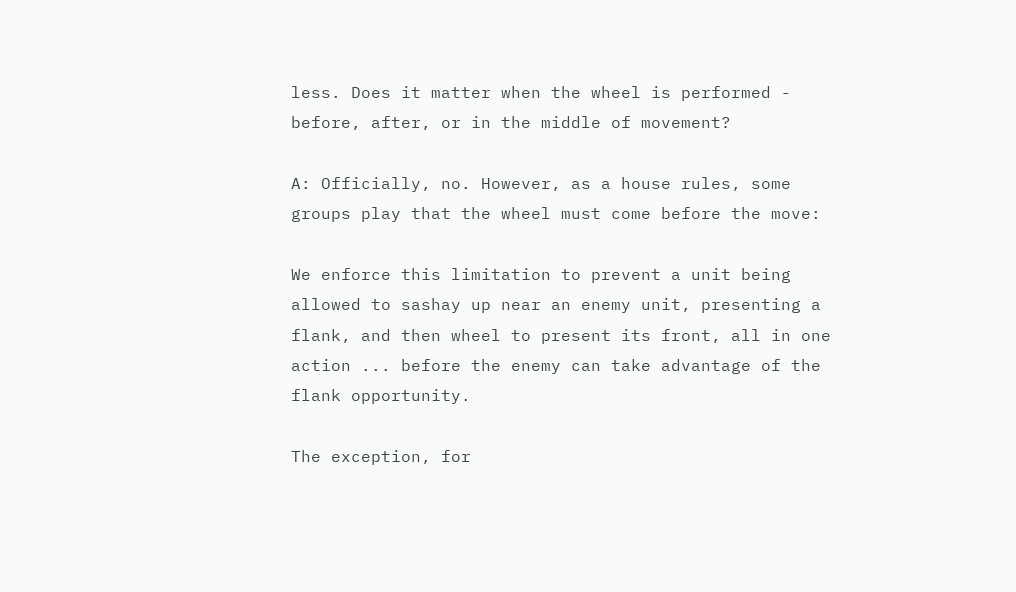less. Does it matter when the wheel is performed - before, after, or in the middle of movement?

A: Officially, no. However, as a house rules, some groups play that the wheel must come before the move:

We enforce this limitation to prevent a unit being allowed to sashay up near an enemy unit, presenting a flank, and then wheel to present its front, all in one action ... before the enemy can take advantage of the flank opportunity.

The exception, for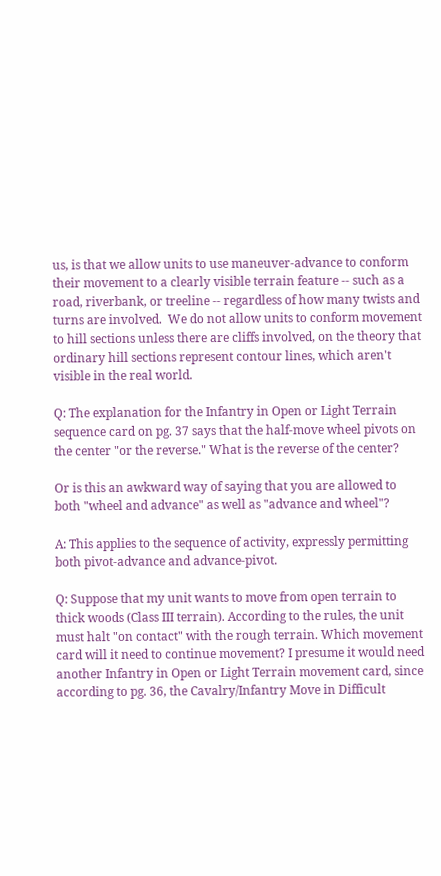us, is that we allow units to use maneuver-advance to conform their movement to a clearly visible terrain feature -- such as a road, riverbank, or treeline -- regardless of how many twists and turns are involved.  We do not allow units to conform movement to hill sections unless there are cliffs involved, on the theory that ordinary hill sections represent contour lines, which aren't visible in the real world.

Q: The explanation for the Infantry in Open or Light Terrain sequence card on pg. 37 says that the half-move wheel pivots on the center "or the reverse." What is the reverse of the center?

Or is this an awkward way of saying that you are allowed to both "wheel and advance" as well as "advance and wheel"?

A: This applies to the sequence of activity, expressly permitting both pivot-advance and advance-pivot.

Q: Suppose that my unit wants to move from open terrain to thick woods (Class III terrain). According to the rules, the unit must halt "on contact" with the rough terrain. Which movement card will it need to continue movement? I presume it would need another Infantry in Open or Light Terrain movement card, since according to pg. 36, the Cavalry/Infantry Move in Difficult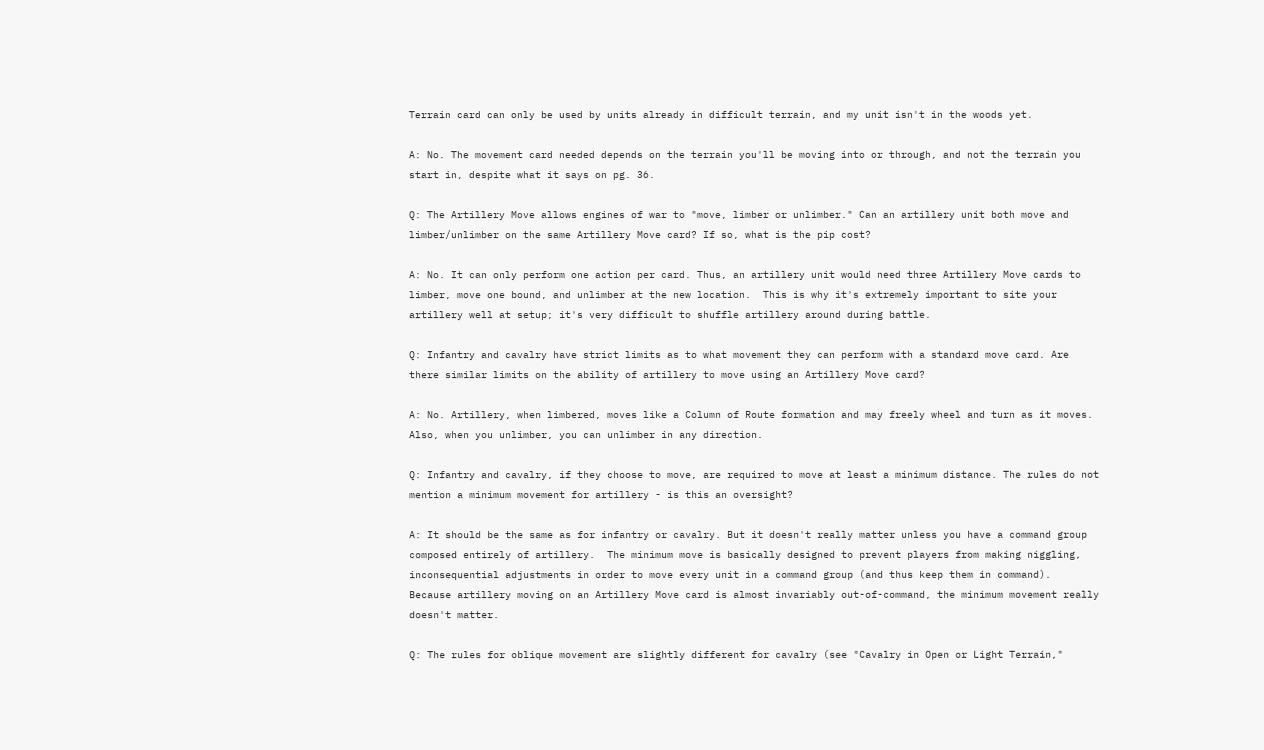Terrain card can only be used by units already in difficult terrain, and my unit isn't in the woods yet.

A: No. The movement card needed depends on the terrain you'll be moving into or through, and not the terrain you start in, despite what it says on pg. 36.

Q: The Artillery Move allows engines of war to "move, limber or unlimber." Can an artillery unit both move and limber/unlimber on the same Artillery Move card? If so, what is the pip cost?

A: No. It can only perform one action per card. Thus, an artillery unit would need three Artillery Move cards to limber, move one bound, and unlimber at the new location.  This is why it's extremely important to site your artillery well at setup; it's very difficult to shuffle artillery around during battle.

Q: Infantry and cavalry have strict limits as to what movement they can perform with a standard move card. Are there similar limits on the ability of artillery to move using an Artillery Move card?

A: No. Artillery, when limbered, moves like a Column of Route formation and may freely wheel and turn as it moves. Also, when you unlimber, you can unlimber in any direction.

Q: Infantry and cavalry, if they choose to move, are required to move at least a minimum distance. The rules do not mention a minimum movement for artillery - is this an oversight?

A: It should be the same as for infantry or cavalry. But it doesn't really matter unless you have a command group composed entirely of artillery.  The minimum move is basically designed to prevent players from making niggling, inconsequential adjustments in order to move every unit in a command group (and thus keep them in command).  Because artillery moving on an Artillery Move card is almost invariably out-of-command, the minimum movement really doesn't matter.

Q: The rules for oblique movement are slightly different for cavalry (see "Cavalry in Open or Light Terrain,"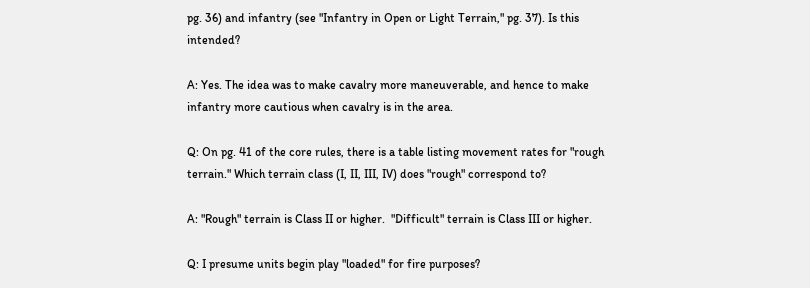pg. 36) and infantry (see "Infantry in Open or Light Terrain," pg. 37). Is this intended?

A: Yes. The idea was to make cavalry more maneuverable, and hence to make infantry more cautious when cavalry is in the area.

Q: On pg. 41 of the core rules, there is a table listing movement rates for "rough terrain." Which terrain class (I, II, III, IV) does "rough" correspond to?

A: "Rough" terrain is Class II or higher.  "Difficult" terrain is Class III or higher.

Q: I presume units begin play "loaded" for fire purposes?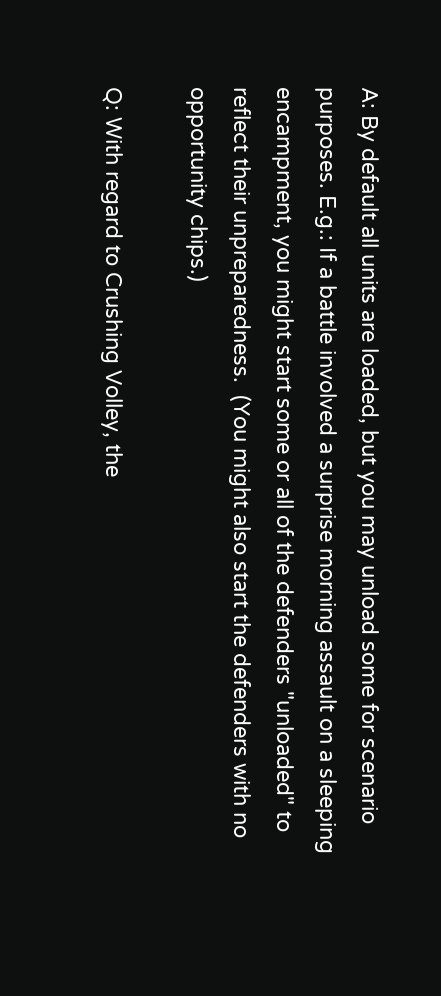A: By default all units are loaded, but you may unload some for scenario purposes. E.g.: If a battle involved a surprise morning assault on a sleeping encampment, you might start some or all of the defenders "unloaded" to reflect their unpreparedness.  (You might also start the defenders with no opportunity chips.)

Q: With regard to Crushing Volley, the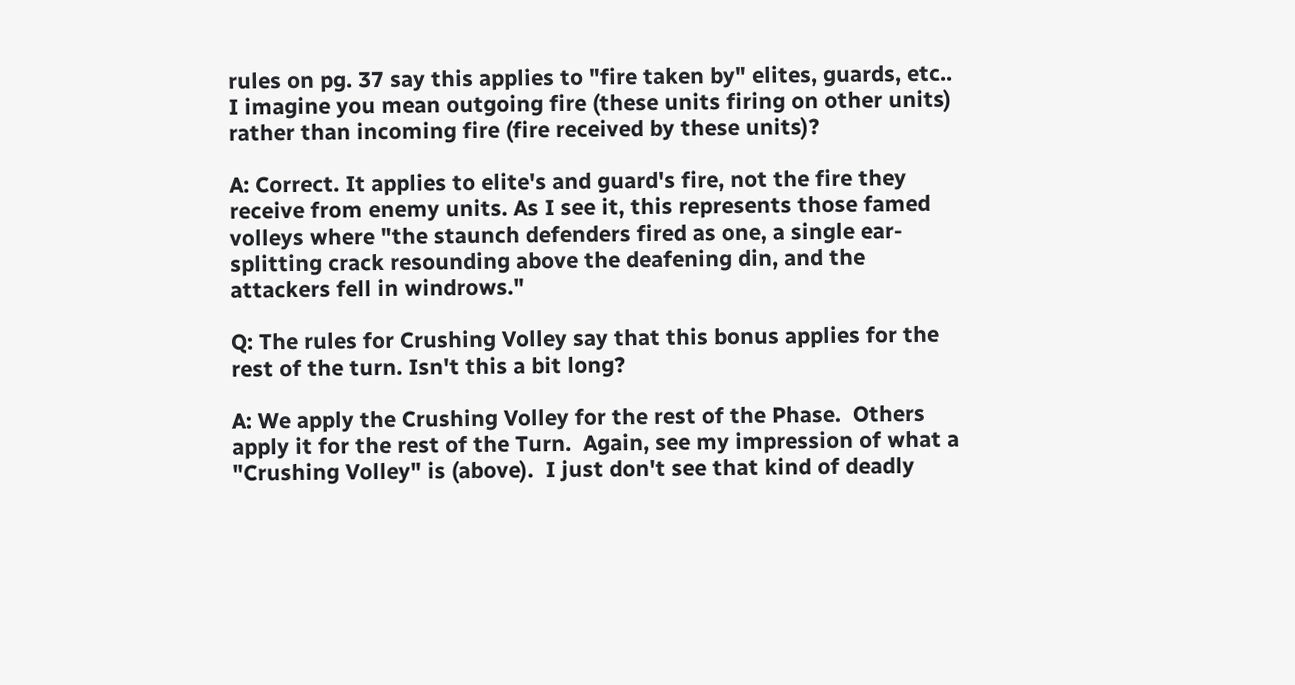rules on pg. 37 say this applies to "fire taken by" elites, guards, etc.. I imagine you mean outgoing fire (these units firing on other units) rather than incoming fire (fire received by these units)?

A: Correct. It applies to elite's and guard's fire, not the fire they receive from enemy units. As I see it, this represents those famed volleys where "the staunch defenders fired as one, a single ear-splitting crack resounding above the deafening din, and the attackers fell in windrows."

Q: The rules for Crushing Volley say that this bonus applies for the rest of the turn. Isn't this a bit long?

A: We apply the Crushing Volley for the rest of the Phase.  Others apply it for the rest of the Turn.  Again, see my impression of what a "Crushing Volley" is (above).  I just don't see that kind of deadly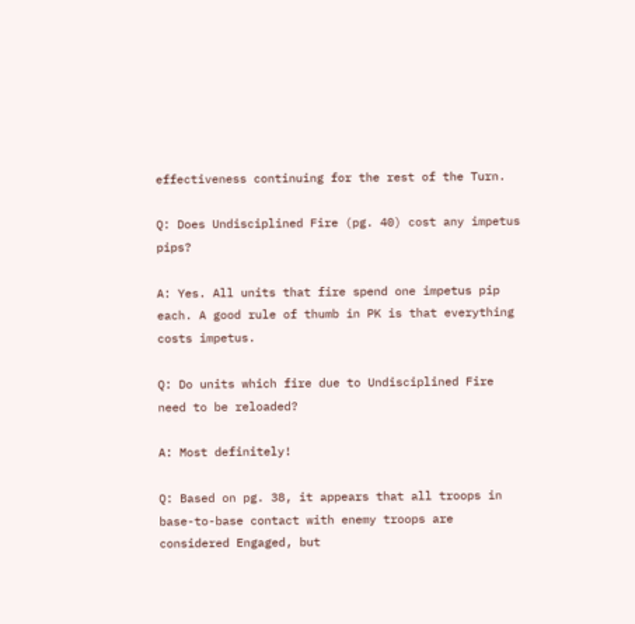effectiveness continuing for the rest of the Turn.

Q: Does Undisciplined Fire (pg. 40) cost any impetus pips?

A: Yes. All units that fire spend one impetus pip each. A good rule of thumb in PK is that everything costs impetus.

Q: Do units which fire due to Undisciplined Fire need to be reloaded?

A: Most definitely!

Q: Based on pg. 38, it appears that all troops in base-to-base contact with enemy troops are considered Engaged, but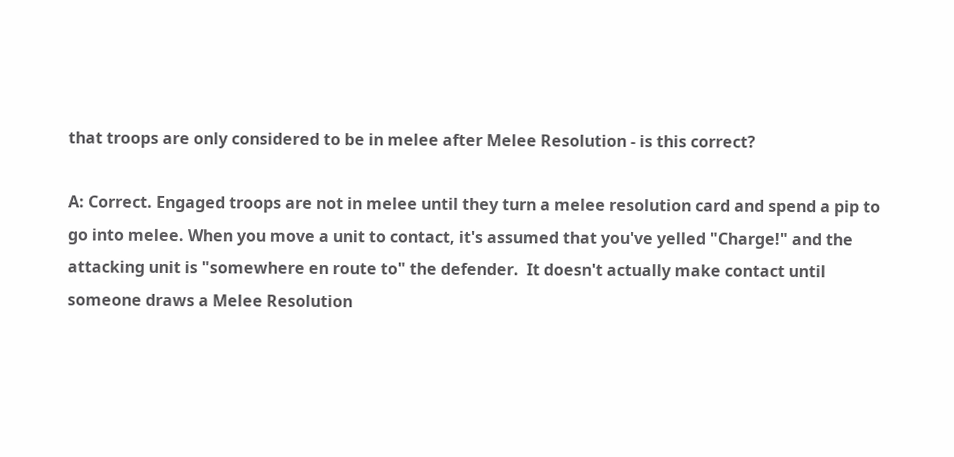that troops are only considered to be in melee after Melee Resolution - is this correct?

A: Correct. Engaged troops are not in melee until they turn a melee resolution card and spend a pip to go into melee. When you move a unit to contact, it's assumed that you've yelled "Charge!" and the attacking unit is "somewhere en route to" the defender.  It doesn't actually make contact until someone draws a Melee Resolution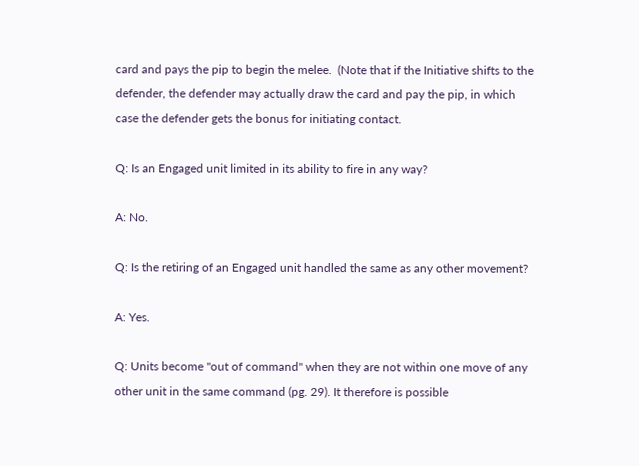card and pays the pip to begin the melee.  (Note that if the Initiative shifts to the defender, the defender may actually draw the card and pay the pip, in which case the defender gets the bonus for initiating contact.

Q: Is an Engaged unit limited in its ability to fire in any way?

A: No.

Q: Is the retiring of an Engaged unit handled the same as any other movement?

A: Yes.

Q: Units become "out of command" when they are not within one move of any other unit in the same command (pg. 29). It therefore is possible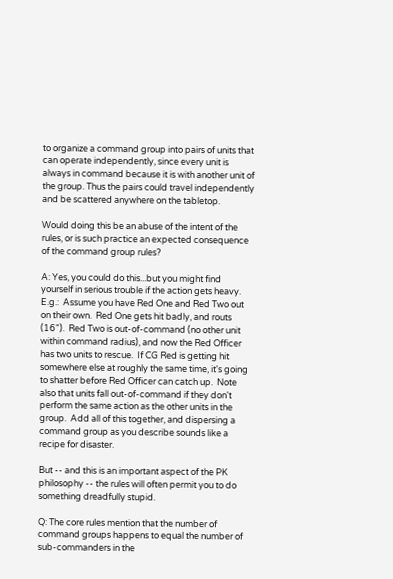to organize a command group into pairs of units that can operate independently, since every unit is always in command because it is with another unit of the group. Thus the pairs could travel independently and be scattered anywhere on the tabletop.

Would doing this be an abuse of the intent of the rules, or is such practice an expected consequence of the command group rules?

A: Yes, you could do this...but you might find yourself in serious trouble if the action gets heavy.  E.g.:  Assume you have Red One and Red Two out on their own.  Red One gets hit badly, and routs (16").  Red Two is out-of-command (no other unit within command radius), and now the Red Officer has two units to rescue.  If CG Red is getting hit somewhere else at roughly the same time, it's going to shatter before Red Officer can catch up.  Note also that units fall out-of-command if they don't perform the same action as the other units in the group.  Add all of this together, and dispersing a command group as you describe sounds like a recipe for disaster.

But -- and this is an important aspect of the PK philosophy -- the rules will often permit you to do something dreadfully stupid.

Q: The core rules mention that the number of command groups happens to equal the number of sub-commanders in the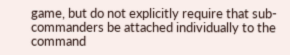game, but do not explicitly require that sub-commanders be attached individually to the command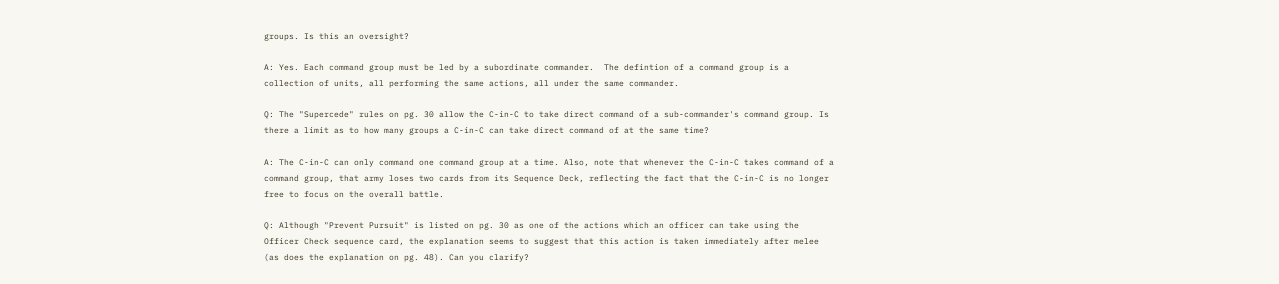groups. Is this an oversight?

A: Yes. Each command group must be led by a subordinate commander.  The defintion of a command group is a collection of units, all performing the same actions, all under the same commander.

Q: The "Supercede" rules on pg. 30 allow the C-in-C to take direct command of a sub-commander's command group. Is there a limit as to how many groups a C-in-C can take direct command of at the same time?

A: The C-in-C can only command one command group at a time. Also, note that whenever the C-in-C takes command of a command group, that army loses two cards from its Sequence Deck, reflecting the fact that the C-in-C is no longer free to focus on the overall battle.

Q: Although "Prevent Pursuit" is listed on pg. 30 as one of the actions which an officer can take using the Officer Check sequence card, the explanation seems to suggest that this action is taken immediately after melee (as does the explanation on pg. 48). Can you clarify?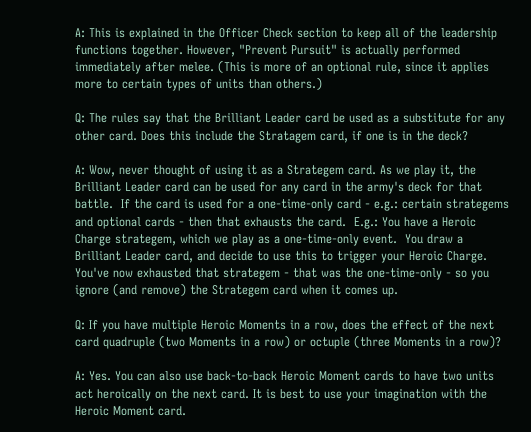A: This is explained in the Officer Check section to keep all of the leadership functions together. However, "Prevent Pursuit" is actually performed immediately after melee. (This is more of an optional rule, since it applies more to certain types of units than others.)

Q: The rules say that the Brilliant Leader card be used as a substitute for any other card. Does this include the Stratagem card, if one is in the deck?

A: Wow, never thought of using it as a Strategem card. As we play it, the Brilliant Leader card can be used for any card in the army's deck for that battle.  If the card is used for a one-time-only card - e.g.: certain strategems and optional cards - then that exhausts the card.  E.g.: You have a Heroic Charge strategem, which we play as a one-time-only event.  You draw a Brilliant Leader card, and decide to use this to trigger your Heroic Charge.  You've now exhausted that strategem - that was the one-time-only - so you ignore (and remove) the Strategem card when it comes up.

Q: If you have multiple Heroic Moments in a row, does the effect of the next card quadruple (two Moments in a row) or octuple (three Moments in a row)?

A: Yes. You can also use back-to-back Heroic Moment cards to have two units act heroically on the next card. It is best to use your imagination with the Heroic Moment card.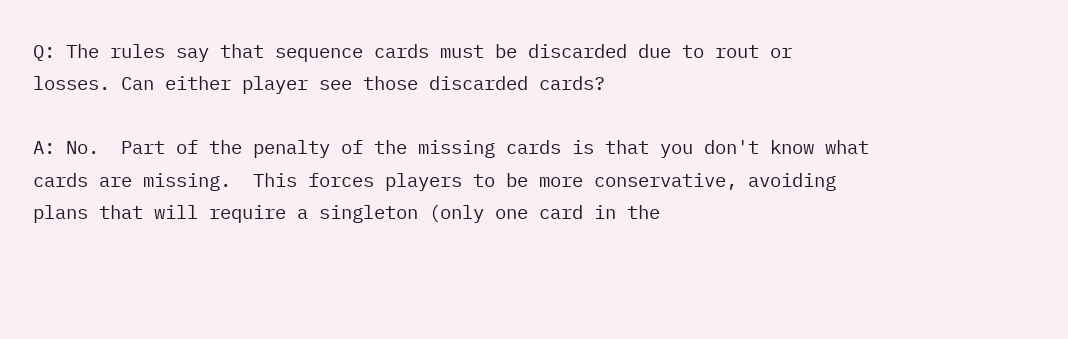Q: The rules say that sequence cards must be discarded due to rout or losses. Can either player see those discarded cards?

A: No.  Part of the penalty of the missing cards is that you don't know what cards are missing.  This forces players to be more conservative, avoiding plans that will require a singleton (only one card in the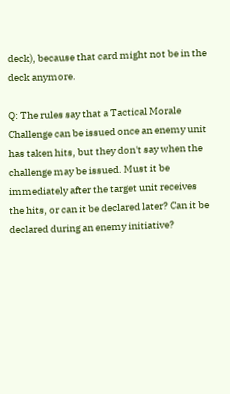deck), because that card might not be in the deck anymore.

Q: The rules say that a Tactical Morale Challenge can be issued once an enemy unit has taken hits, but they don't say when the challenge may be issued. Must it be immediately after the target unit receives the hits, or can it be declared later? Can it be declared during an enemy initiative?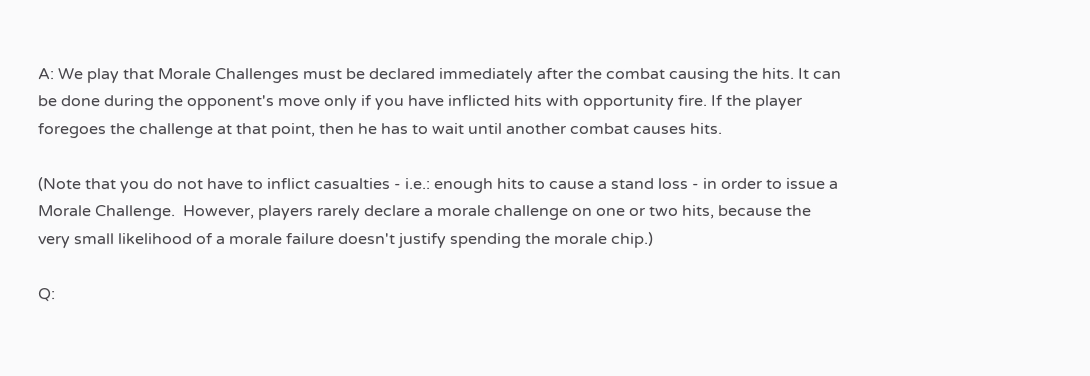A: We play that Morale Challenges must be declared immediately after the combat causing the hits. It can be done during the opponent's move only if you have inflicted hits with opportunity fire. If the player foregoes the challenge at that point, then he has to wait until another combat causes hits.

(Note that you do not have to inflict casualties - i.e.: enough hits to cause a stand loss - in order to issue a Morale Challenge.  However, players rarely declare a morale challenge on one or two hits, because the very small likelihood of a morale failure doesn't justify spending the morale chip.)

Q: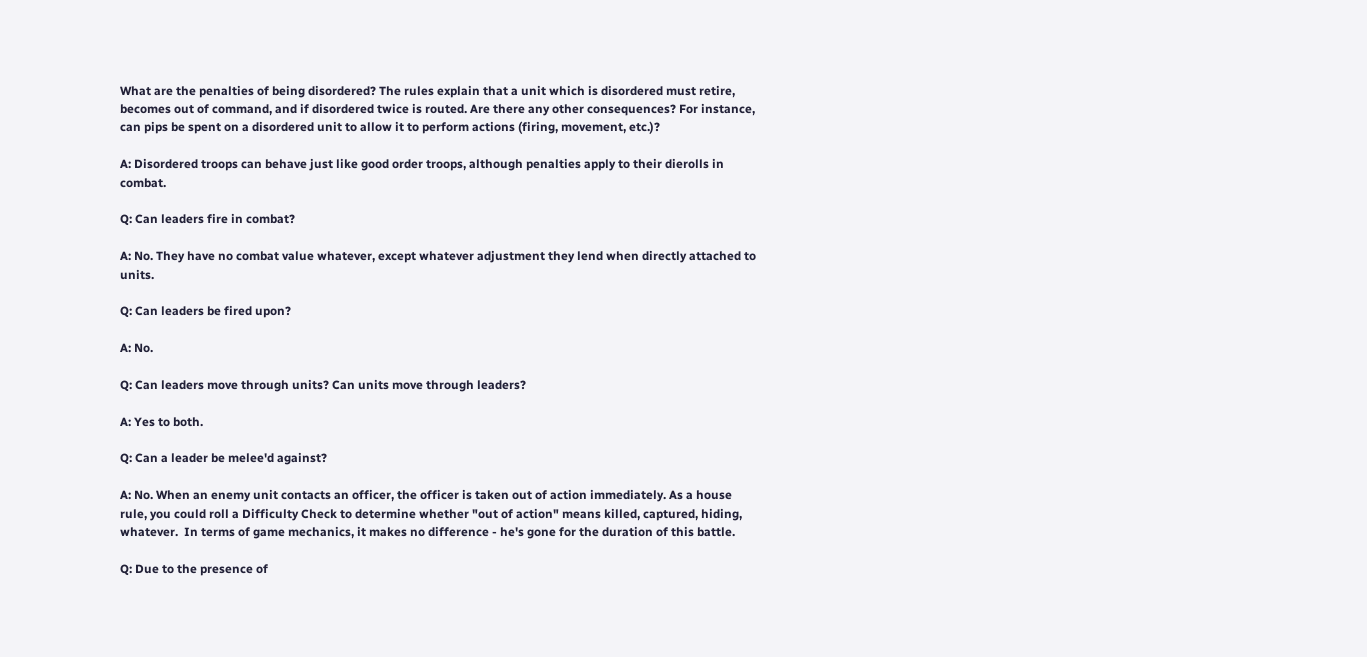What are the penalties of being disordered? The rules explain that a unit which is disordered must retire, becomes out of command, and if disordered twice is routed. Are there any other consequences? For instance, can pips be spent on a disordered unit to allow it to perform actions (firing, movement, etc.)?

A: Disordered troops can behave just like good order troops, although penalties apply to their dierolls in combat.

Q: Can leaders fire in combat?

A: No. They have no combat value whatever, except whatever adjustment they lend when directly attached to units.

Q: Can leaders be fired upon?

A: No.

Q: Can leaders move through units? Can units move through leaders?

A: Yes to both.

Q: Can a leader be melee'd against?

A: No. When an enemy unit contacts an officer, the officer is taken out of action immediately. As a house rule, you could roll a Difficulty Check to determine whether "out of action" means killed, captured, hiding, whatever.  In terms of game mechanics, it makes no difference - he's gone for the duration of this battle.

Q: Due to the presence of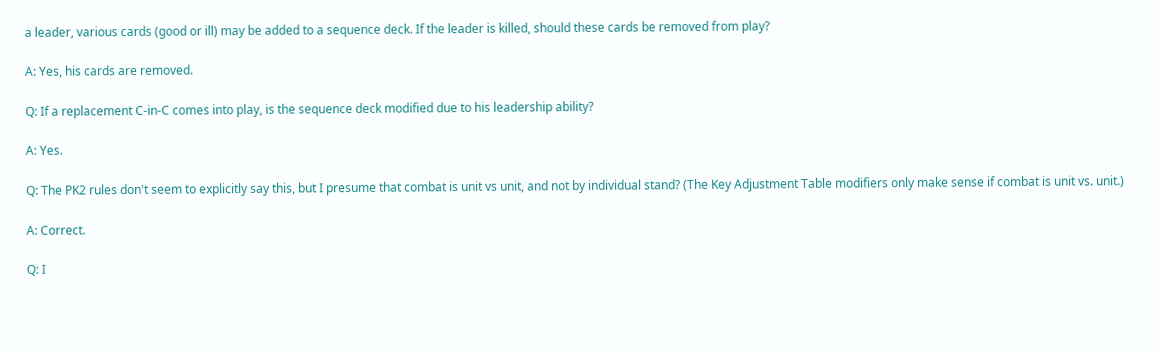a leader, various cards (good or ill) may be added to a sequence deck. If the leader is killed, should these cards be removed from play?

A: Yes, his cards are removed.

Q: If a replacement C-in-C comes into play, is the sequence deck modified due to his leadership ability?

A: Yes.

Q: The PK2 rules don't seem to explicitly say this, but I presume that combat is unit vs unit, and not by individual stand? (The Key Adjustment Table modifiers only make sense if combat is unit vs. unit.)

A: Correct.

Q: I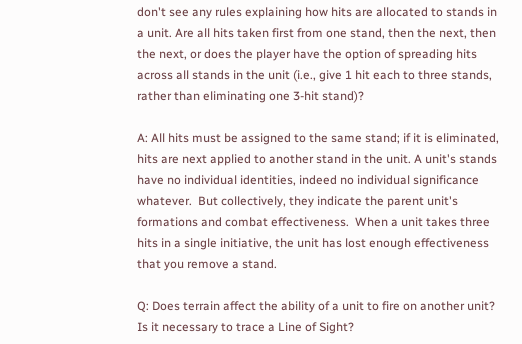don't see any rules explaining how hits are allocated to stands in a unit. Are all hits taken first from one stand, then the next, then the next, or does the player have the option of spreading hits across all stands in the unit (i.e., give 1 hit each to three stands, rather than eliminating one 3-hit stand)?

A: All hits must be assigned to the same stand; if it is eliminated, hits are next applied to another stand in the unit. A unit's stands have no individual identities, indeed no individual significance whatever.  But collectively, they indicate the parent unit's formations and combat effectiveness.  When a unit takes three hits in a single initiative, the unit has lost enough effectiveness that you remove a stand.

Q: Does terrain affect the ability of a unit to fire on another unit? Is it necessary to trace a Line of Sight?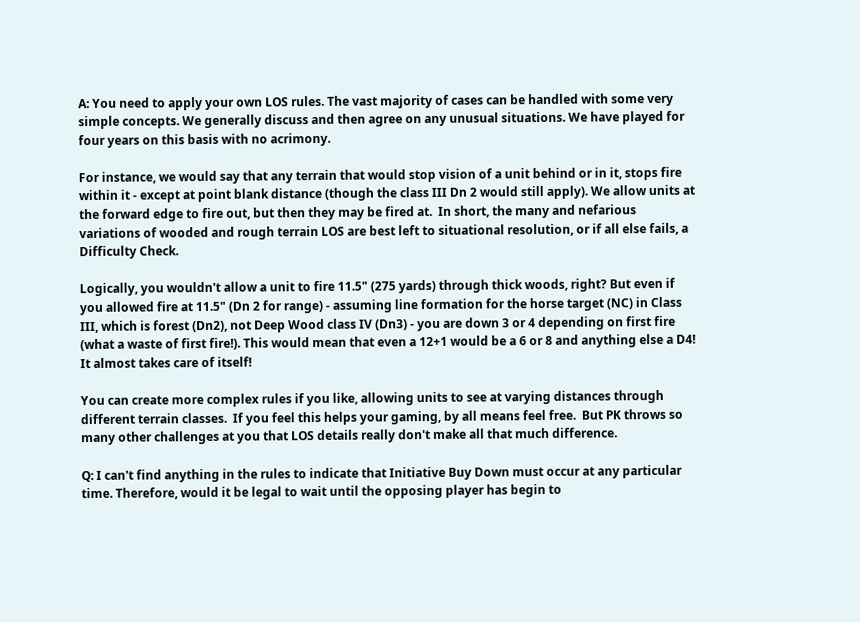A: You need to apply your own LOS rules. The vast majority of cases can be handled with some very simple concepts. We generally discuss and then agree on any unusual situations. We have played for four years on this basis with no acrimony.

For instance, we would say that any terrain that would stop vision of a unit behind or in it, stops fire within it - except at point blank distance (though the class III Dn 2 would still apply). We allow units at the forward edge to fire out, but then they may be fired at.  In short, the many and nefarious variations of wooded and rough terrain LOS are best left to situational resolution, or if all else fails, a Difficulty Check.

Logically, you wouldn't allow a unit to fire 11.5" (275 yards) through thick woods, right? But even if you allowed fire at 11.5" (Dn 2 for range) - assuming line formation for the horse target (NC) in Class III, which is forest (Dn2), not Deep Wood class IV (Dn3) - you are down 3 or 4 depending on first fire (what a waste of first fire!). This would mean that even a 12+1 would be a 6 or 8 and anything else a D4! It almost takes care of itself!

You can create more complex rules if you like, allowing units to see at varying distances through different terrain classes.  If you feel this helps your gaming, by all means feel free.  But PK throws so many other challenges at you that LOS details really don't make all that much difference.

Q: I can't find anything in the rules to indicate that Initiative Buy Down must occur at any particular time. Therefore, would it be legal to wait until the opposing player has begin to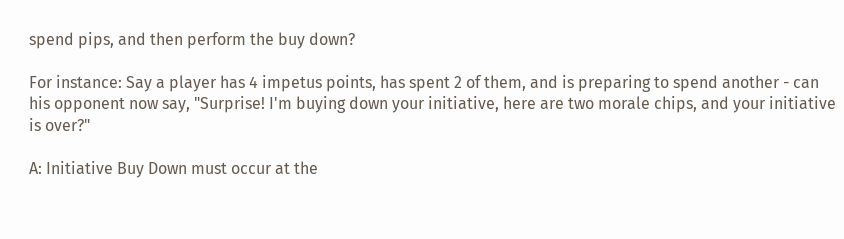spend pips, and then perform the buy down?

For instance: Say a player has 4 impetus points, has spent 2 of them, and is preparing to spend another - can his opponent now say, "Surprise! I'm buying down your initiative, here are two morale chips, and your initiative is over?"

A: Initiative Buy Down must occur at the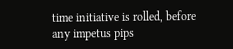time initiative is rolled, before any impetus pips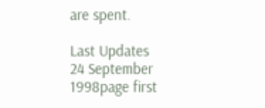are spent.

Last Updates
24 September 1998page first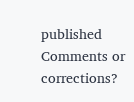published
Comments or corrections?